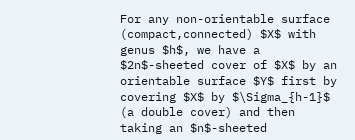For any non-orientable surface (compact,connected) $X$ with genus $h$, we have a $2n$-sheeted cover of $X$ by an orientable surface $Y$ first by covering $X$ by $\Sigma_{h-1}$ (a double cover) and then taking an $n$-sheeted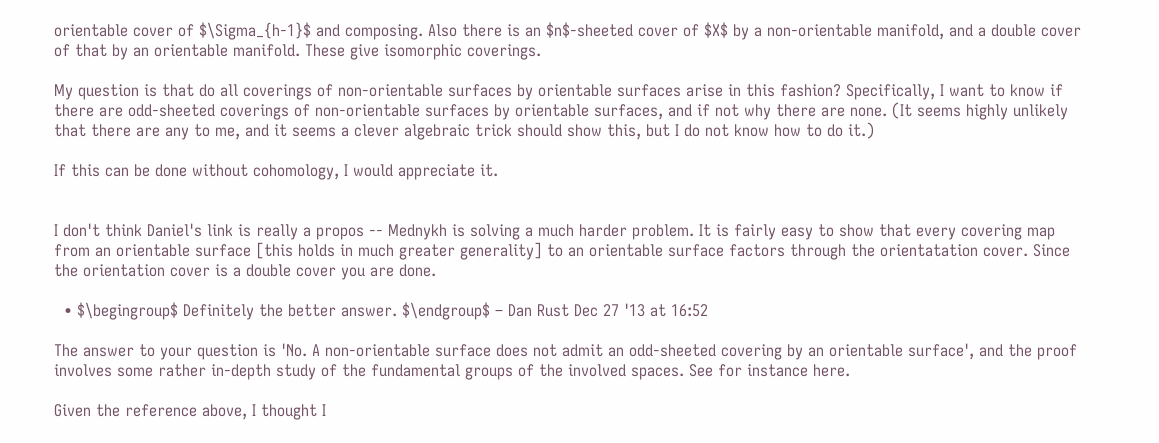orientable cover of $\Sigma_{h-1}$ and composing. Also there is an $n$-sheeted cover of $X$ by a non-orientable manifold, and a double cover of that by an orientable manifold. These give isomorphic coverings.

My question is that do all coverings of non-orientable surfaces by orientable surfaces arise in this fashion? Specifically, I want to know if there are odd-sheeted coverings of non-orientable surfaces by orientable surfaces, and if not why there are none. (It seems highly unlikely that there are any to me, and it seems a clever algebraic trick should show this, but I do not know how to do it.)

If this can be done without cohomology, I would appreciate it.


I don't think Daniel's link is really a propos -- Mednykh is solving a much harder problem. It is fairly easy to show that every covering map from an orientable surface [this holds in much greater generality] to an orientable surface factors through the orientatation cover. Since the orientation cover is a double cover you are done.

  • $\begingroup$ Definitely the better answer. $\endgroup$ – Dan Rust Dec 27 '13 at 16:52

The answer to your question is 'No. A non-orientable surface does not admit an odd-sheeted covering by an orientable surface', and the proof involves some rather in-depth study of the fundamental groups of the involved spaces. See for instance here.

Given the reference above, I thought I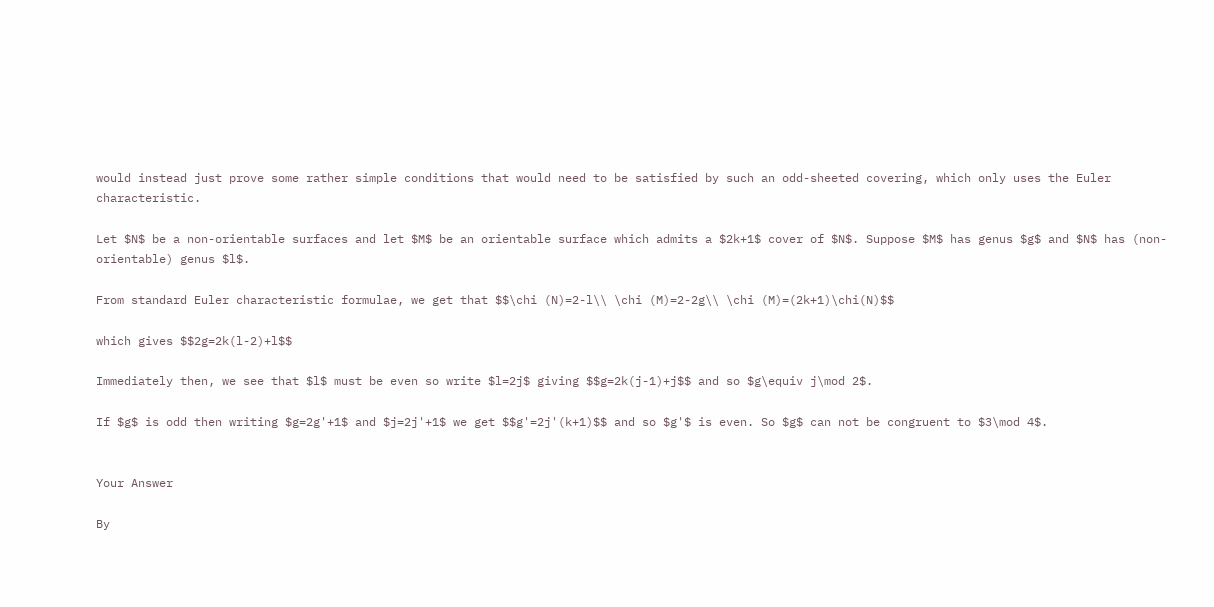would instead just prove some rather simple conditions that would need to be satisfied by such an odd-sheeted covering, which only uses the Euler characteristic.

Let $N$ be a non-orientable surfaces and let $M$ be an orientable surface which admits a $2k+1$ cover of $N$. Suppose $M$ has genus $g$ and $N$ has (non-orientable) genus $l$.

From standard Euler characteristic formulae, we get that $$\chi (N)=2-l\\ \chi (M)=2-2g\\ \chi (M)=(2k+1)\chi(N)$$

which gives $$2g=2k(l-2)+l$$

Immediately then, we see that $l$ must be even so write $l=2j$ giving $$g=2k(j-1)+j$$ and so $g\equiv j\mod 2$.

If $g$ is odd then writing $g=2g'+1$ and $j=2j'+1$ we get $$g'=2j'(k+1)$$ and so $g'$ is even. So $g$ can not be congruent to $3\mod 4$.


Your Answer

By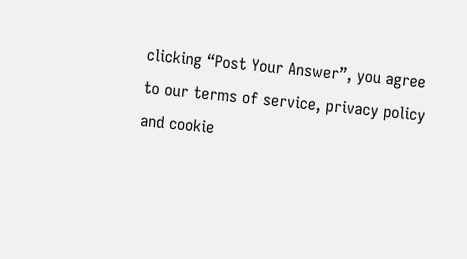clicking “Post Your Answer”, you agree to our terms of service, privacy policy and cookie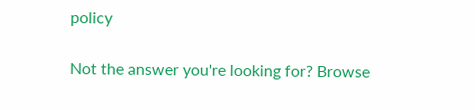policy

Not the answer you're looking for? Browse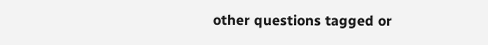other questions tagged or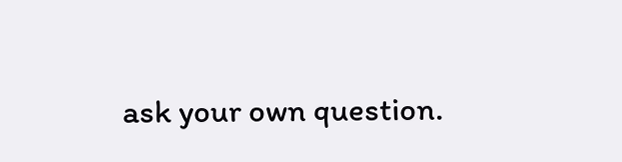ask your own question.